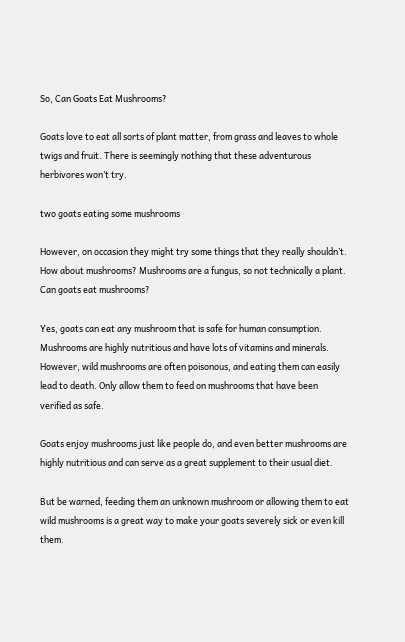So, Can Goats Eat Mushrooms?

Goats love to eat all sorts of plant matter, from grass and leaves to whole twigs and fruit. There is seemingly nothing that these adventurous herbivores won’t try.

two goats eating some mushrooms

However, on occasion they might try some things that they really shouldn’t. How about mushrooms? Mushrooms are a fungus, so not technically a plant. Can goats eat mushrooms?

Yes, goats can eat any mushroom that is safe for human consumption. Mushrooms are highly nutritious and have lots of vitamins and minerals. However, wild mushrooms are often poisonous, and eating them can easily lead to death. Only allow them to feed on mushrooms that have been verified as safe.

Goats enjoy mushrooms just like people do, and even better mushrooms are highly nutritious and can serve as a great supplement to their usual diet.

But be warned, feeding them an unknown mushroom or allowing them to eat wild mushrooms is a great way to make your goats severely sick or even kill them.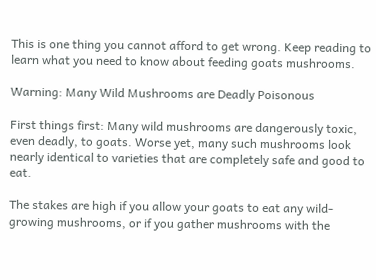This is one thing you cannot afford to get wrong. Keep reading to learn what you need to know about feeding goats mushrooms.

Warning: Many Wild Mushrooms are Deadly Poisonous

First things first: Many wild mushrooms are dangerously toxic, even deadly, to goats. Worse yet, many such mushrooms look nearly identical to varieties that are completely safe and good to eat.

The stakes are high if you allow your goats to eat any wild-growing mushrooms, or if you gather mushrooms with the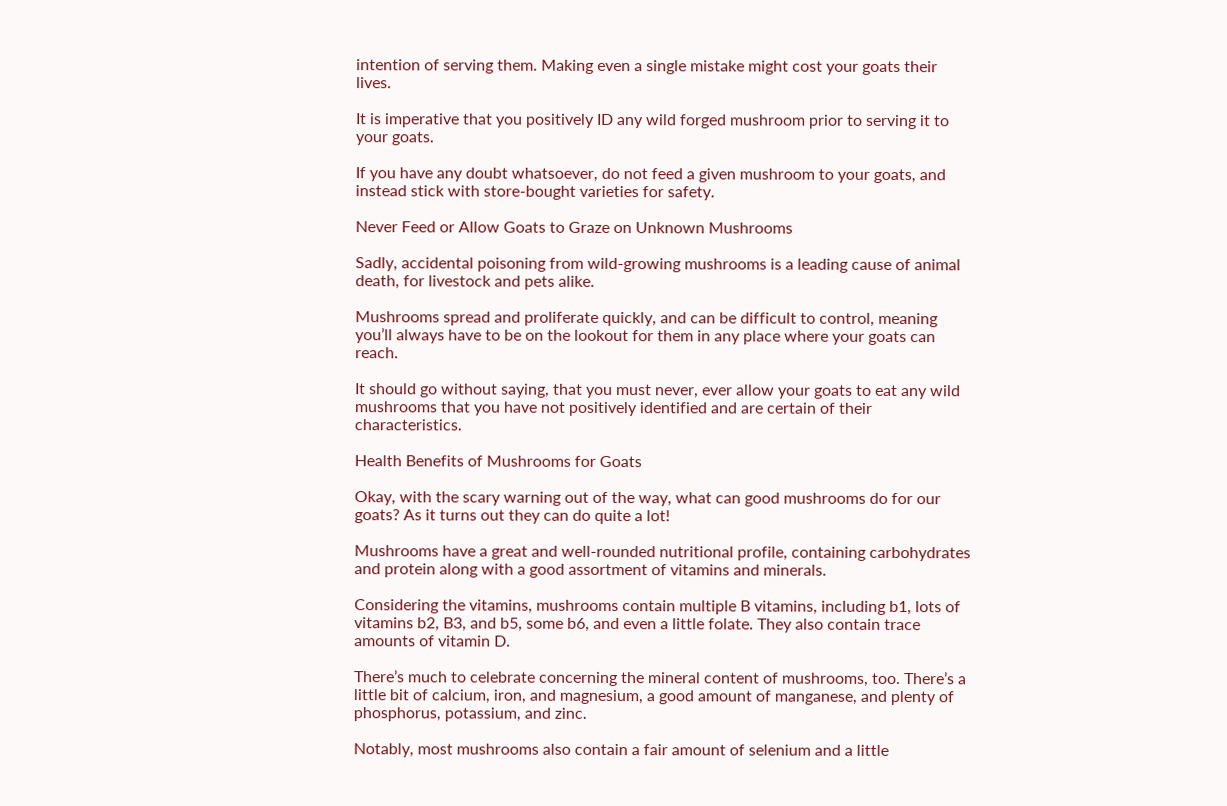intention of serving them. Making even a single mistake might cost your goats their lives.

It is imperative that you positively ID any wild forged mushroom prior to serving it to your goats.

If you have any doubt whatsoever, do not feed a given mushroom to your goats, and instead stick with store-bought varieties for safety.

Never Feed or Allow Goats to Graze on Unknown Mushrooms

Sadly, accidental poisoning from wild-growing mushrooms is a leading cause of animal death, for livestock and pets alike.

Mushrooms spread and proliferate quickly, and can be difficult to control, meaning you’ll always have to be on the lookout for them in any place where your goats can reach.

It should go without saying, that you must never, ever allow your goats to eat any wild mushrooms that you have not positively identified and are certain of their characteristics.

Health Benefits of Mushrooms for Goats

Okay, with the scary warning out of the way, what can good mushrooms do for our goats? As it turns out they can do quite a lot!

Mushrooms have a great and well-rounded nutritional profile, containing carbohydrates and protein along with a good assortment of vitamins and minerals.

Considering the vitamins, mushrooms contain multiple B vitamins, including b1, lots of vitamins b2, B3, and b5, some b6, and even a little folate. They also contain trace amounts of vitamin D.

There’s much to celebrate concerning the mineral content of mushrooms, too. There’s a little bit of calcium, iron, and magnesium, a good amount of manganese, and plenty of phosphorus, potassium, and zinc.

Notably, most mushrooms also contain a fair amount of selenium and a little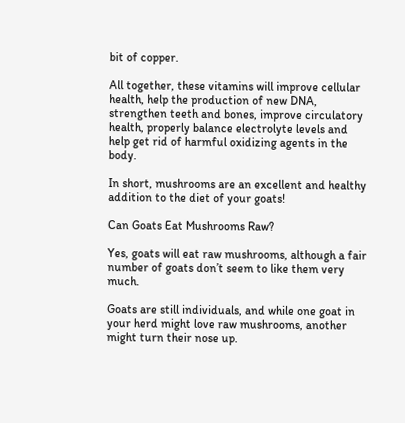bit of copper.

All together, these vitamins will improve cellular health, help the production of new DNA, strengthen teeth and bones, improve circulatory health, properly balance electrolyte levels and help get rid of harmful oxidizing agents in the body.

In short, mushrooms are an excellent and healthy addition to the diet of your goats!

Can Goats Eat Mushrooms Raw?

Yes, goats will eat raw mushrooms, although a fair number of goats don’t seem to like them very much.

Goats are still individuals, and while one goat in your herd might love raw mushrooms, another might turn their nose up.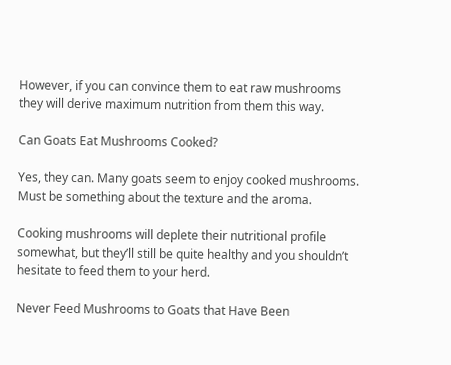However, if you can convince them to eat raw mushrooms they will derive maximum nutrition from them this way.

Can Goats Eat Mushrooms Cooked?

Yes, they can. Many goats seem to enjoy cooked mushrooms. Must be something about the texture and the aroma.

Cooking mushrooms will deplete their nutritional profile somewhat, but they’ll still be quite healthy and you shouldn’t hesitate to feed them to your herd.

Never Feed Mushrooms to Goats that Have Been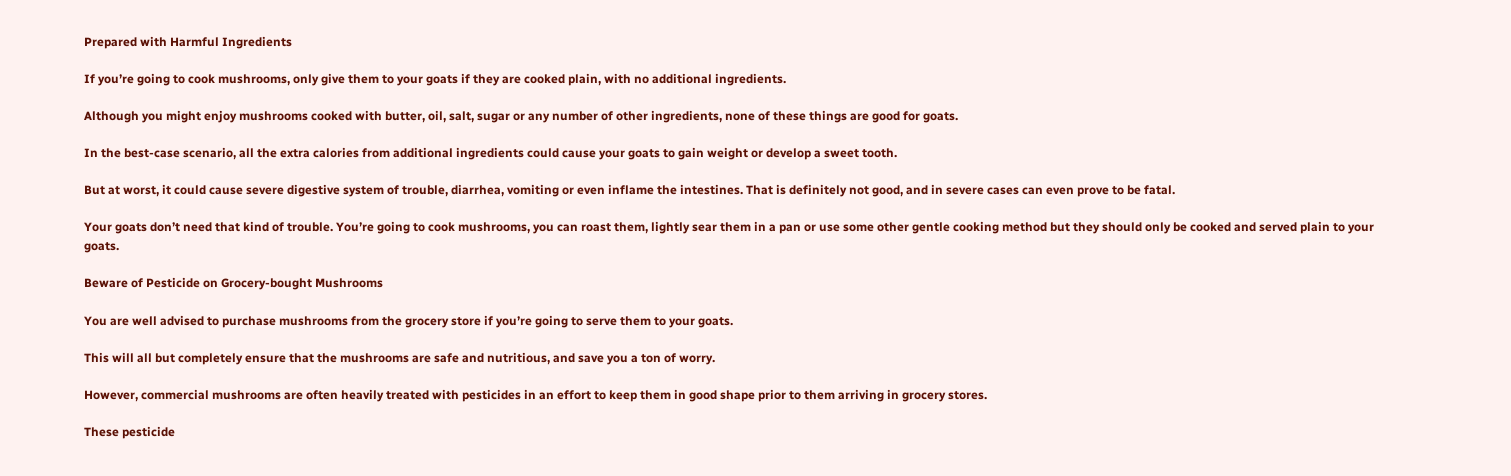Prepared with Harmful Ingredients

If you’re going to cook mushrooms, only give them to your goats if they are cooked plain, with no additional ingredients.

Although you might enjoy mushrooms cooked with butter, oil, salt, sugar or any number of other ingredients, none of these things are good for goats.

In the best-case scenario, all the extra calories from additional ingredients could cause your goats to gain weight or develop a sweet tooth.

But at worst, it could cause severe digestive system of trouble, diarrhea, vomiting or even inflame the intestines. That is definitely not good, and in severe cases can even prove to be fatal.

Your goats don’t need that kind of trouble. You’re going to cook mushrooms, you can roast them, lightly sear them in a pan or use some other gentle cooking method but they should only be cooked and served plain to your goats.

Beware of Pesticide on Grocery-bought Mushrooms

You are well advised to purchase mushrooms from the grocery store if you’re going to serve them to your goats.

This will all but completely ensure that the mushrooms are safe and nutritious, and save you a ton of worry.

However, commercial mushrooms are often heavily treated with pesticides in an effort to keep them in good shape prior to them arriving in grocery stores.

These pesticide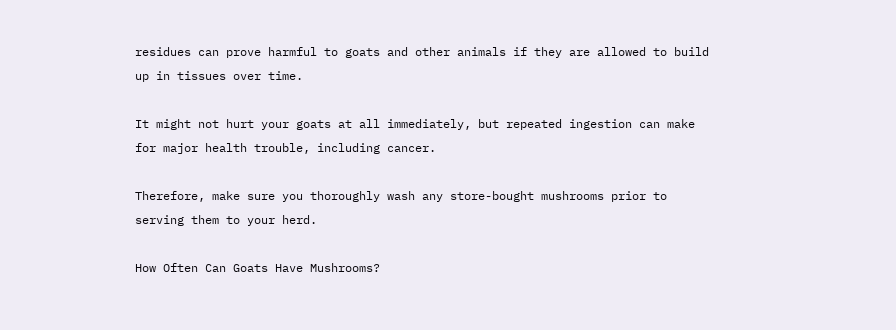residues can prove harmful to goats and other animals if they are allowed to build up in tissues over time.

It might not hurt your goats at all immediately, but repeated ingestion can make for major health trouble, including cancer.

Therefore, make sure you thoroughly wash any store-bought mushrooms prior to serving them to your herd.

How Often Can Goats Have Mushrooms?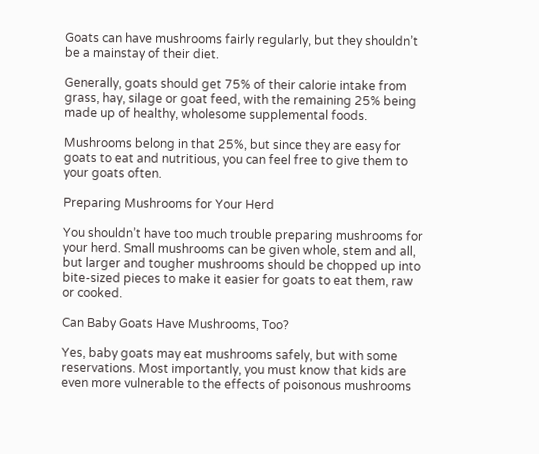Goats can have mushrooms fairly regularly, but they shouldn’t be a mainstay of their diet.

Generally, goats should get 75% of their calorie intake from grass, hay, silage or goat feed, with the remaining 25% being made up of healthy, wholesome supplemental foods.

Mushrooms belong in that 25%, but since they are easy for goats to eat and nutritious, you can feel free to give them to your goats often.

Preparing Mushrooms for Your Herd

You shouldn’t have too much trouble preparing mushrooms for your herd. Small mushrooms can be given whole, stem and all, but larger and tougher mushrooms should be chopped up into bite-sized pieces to make it easier for goats to eat them, raw or cooked.

Can Baby Goats Have Mushrooms, Too?

Yes, baby goats may eat mushrooms safely, but with some reservations. Most importantly, you must know that kids are even more vulnerable to the effects of poisonous mushrooms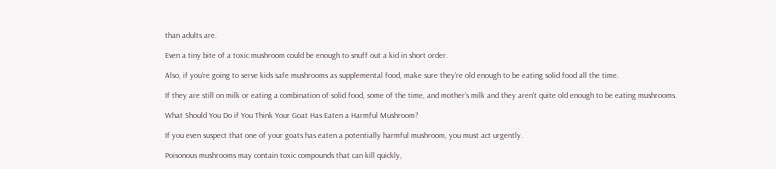than adults are.

Even a tiny bite of a toxic mushroom could be enough to snuff out a kid in short order.

Also, if you’re going to serve kids safe mushrooms as supplemental food, make sure they’re old enough to be eating solid food all the time.

If they are still on milk or eating a combination of solid food, some of the time, and mother’s milk and they aren’t quite old enough to be eating mushrooms.

What Should You Do if You Think Your Goat Has Eaten a Harmful Mushroom?

If you even suspect that one of your goats has eaten a potentially harmful mushroom, you must act urgently.

Poisonous mushrooms may contain toxic compounds that can kill quickly,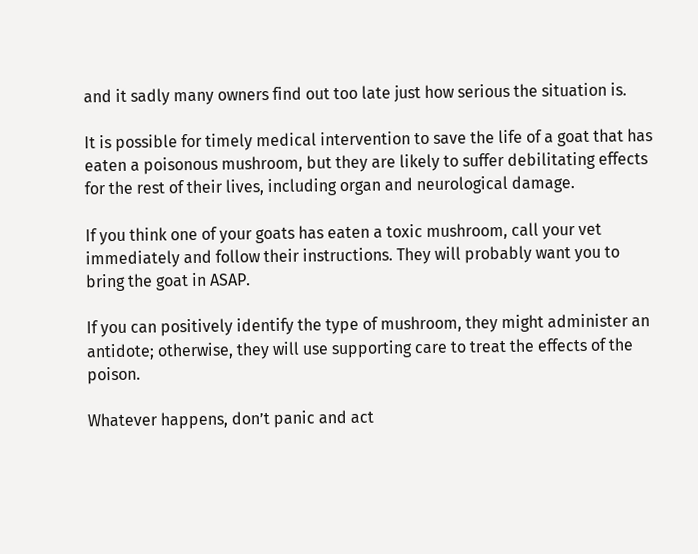and it sadly many owners find out too late just how serious the situation is.

It is possible for timely medical intervention to save the life of a goat that has eaten a poisonous mushroom, but they are likely to suffer debilitating effects for the rest of their lives, including organ and neurological damage.

If you think one of your goats has eaten a toxic mushroom, call your vet immediately and follow their instructions. They will probably want you to bring the goat in ASAP.

If you can positively identify the type of mushroom, they might administer an antidote; otherwise, they will use supporting care to treat the effects of the poison.

Whatever happens, don’t panic and act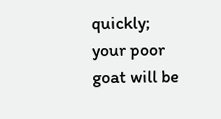quickly; your poor goat will be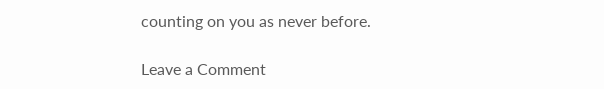counting on you as never before.

Leave a Comment